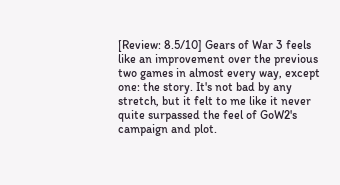[Review: 8.5/10] Gears of War 3 feels like an improvement over the previous two games in almost every way, except one: the story. It's not bad by any stretch, but it felt to me like it never quite surpassed the feel of GoW2's campaign and plot.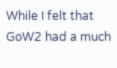While I felt that GoW2 had a much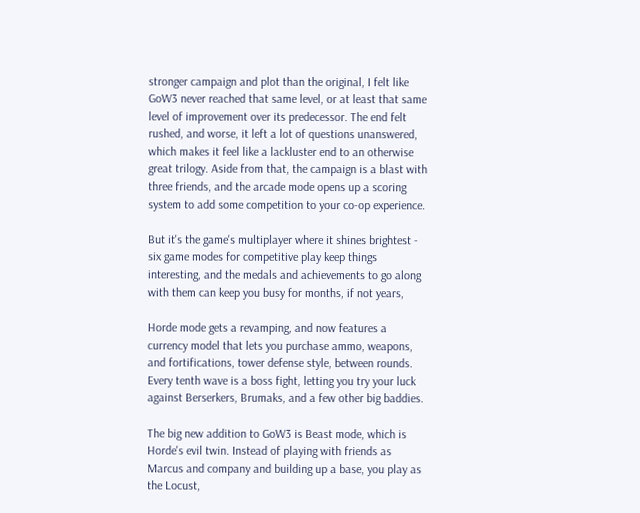stronger campaign and plot than the original, I felt like GoW3 never reached that same level, or at least that same level of improvement over its predecessor. The end felt rushed, and worse, it left a lot of questions unanswered, which makes it feel like a lackluster end to an otherwise great trilogy. Aside from that, the campaign is a blast with three friends, and the arcade mode opens up a scoring system to add some competition to your co-op experience.

But it's the game's multiplayer where it shines brightest - six game modes for competitive play keep things interesting, and the medals and achievements to go along with them can keep you busy for months, if not years,

Horde mode gets a revamping, and now features a currency model that lets you purchase ammo, weapons, and fortifications, tower defense style, between rounds. Every tenth wave is a boss fight, letting you try your luck against Berserkers, Brumaks, and a few other big baddies.

The big new addition to GoW3 is Beast mode, which is Horde's evil twin. Instead of playing with friends as Marcus and company and building up a base, you play as the Locust,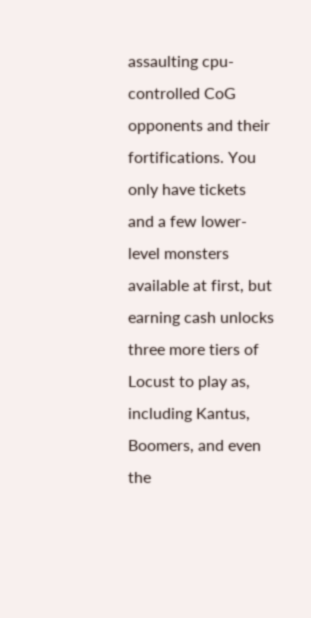assaulting cpu-controlled CoG opponents and their fortifications. You only have tickets and a few lower-level monsters available at first, but earning cash unlocks three more tiers of Locust to play as, including Kantus, Boomers, and even the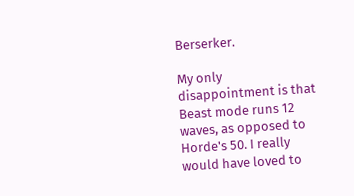Berserker.

My only disappointment is that Beast mode runs 12 waves, as opposed to Horde's 50. I really would have loved to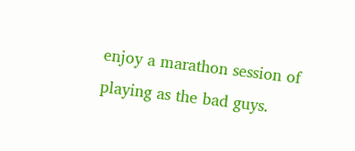enjoy a marathon session of playing as the bad guys.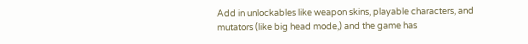Add in unlockables like weapon skins, playable characters, and mutators (like big head mode,) and the game has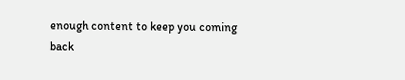enough content to keep you coming back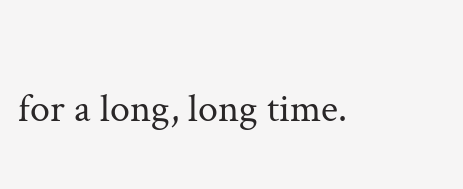for a long, long time.